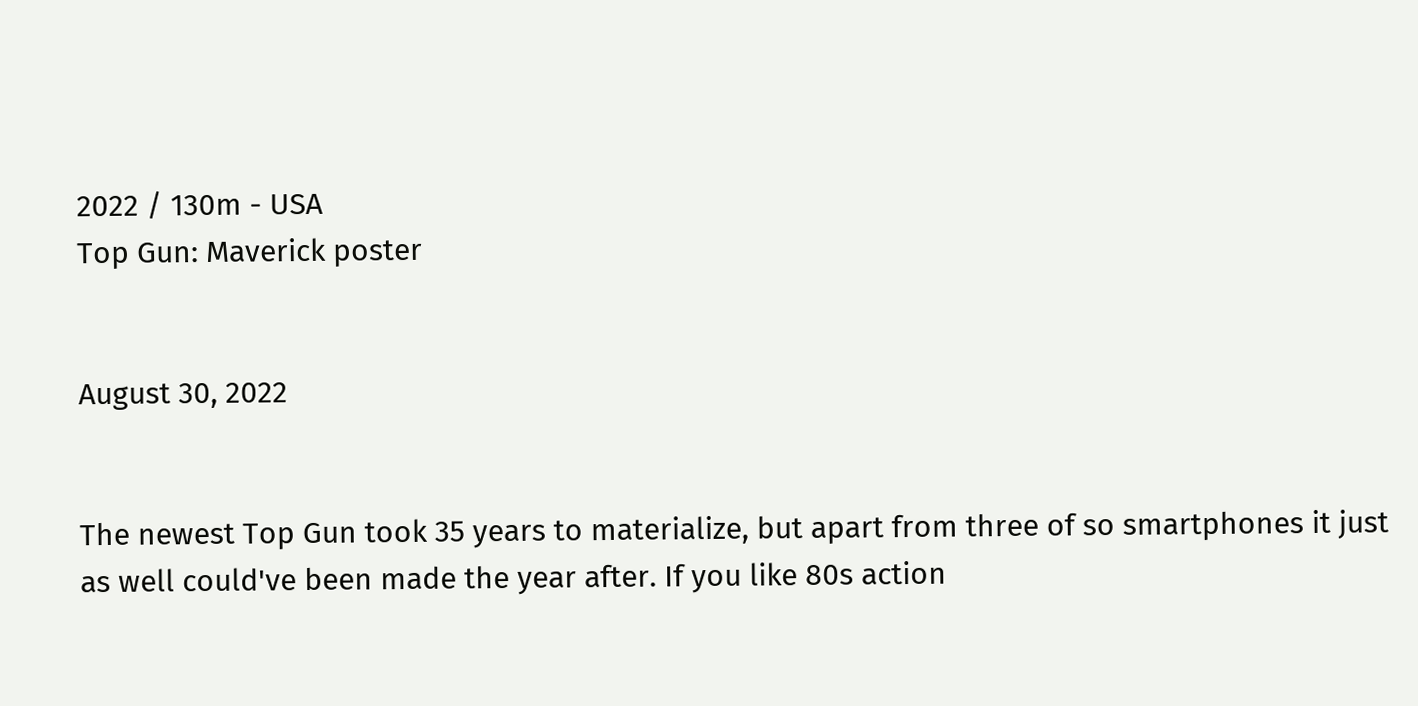2022 / 130m - USA
Top Gun: Maverick poster


August 30, 2022


The newest Top Gun took 35 years to materialize, but apart from three of so smartphones it just as well could've been made the year after. If you like 80s action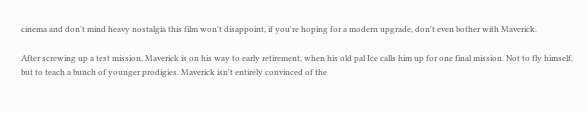cinema and don't mind heavy nostalgia this film won't disappoint, if you're hoping for a modern upgrade, don't even bother with Maverick.

After screwing up a test mission, Maverick is on his way to early retirement, when his old pal Ice calls him up for one final mission. Not to fly himself, but to teach a bunch of younger prodigies. Maverick isn't entirely convinced of the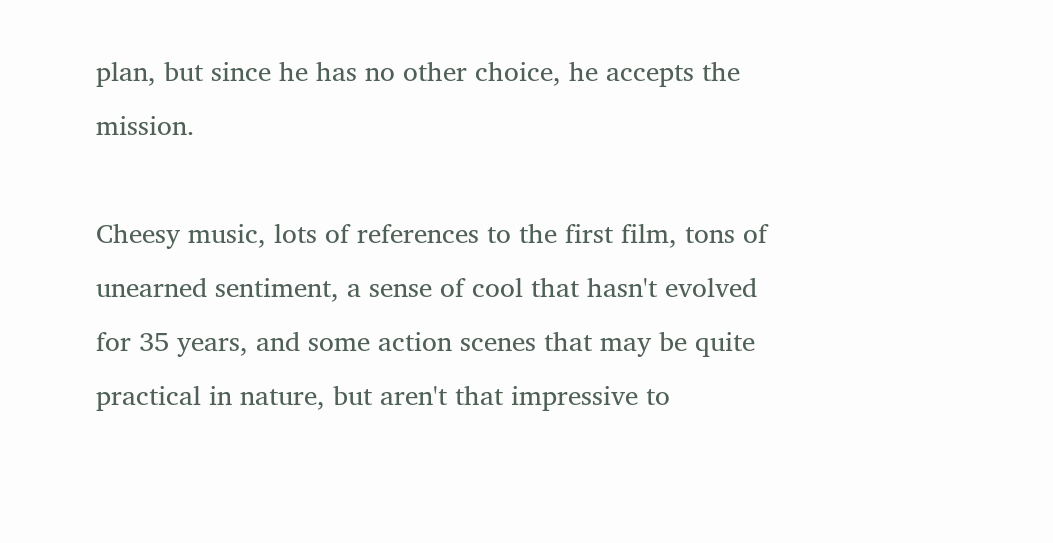plan, but since he has no other choice, he accepts the mission.

Cheesy music, lots of references to the first film, tons of unearned sentiment, a sense of cool that hasn't evolved for 35 years, and some action scenes that may be quite practical in nature, but aren't that impressive to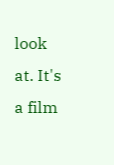look at. It's a film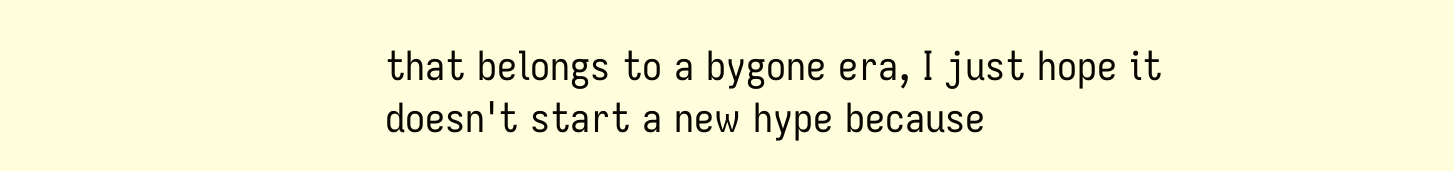that belongs to a bygone era, I just hope it doesn't start a new hype because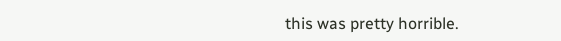this was pretty horrible.